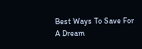Best Ways To Save For A Dream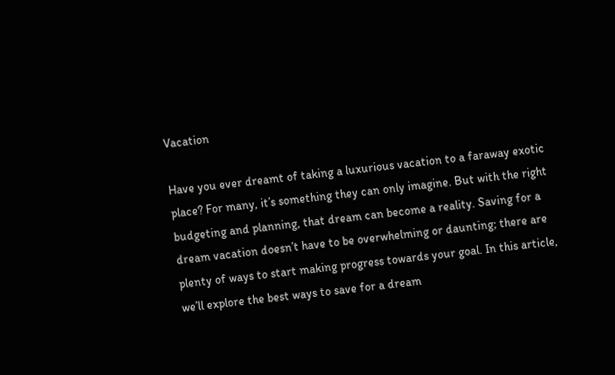Vacation

Have you ever dreamt of taking a luxurious vacation to a faraway exotic place? For many, it’s something they can only imagine. But with the right budgeting and planning, that dream can become a reality. Saving for a dream vacation doesn’t have to be overwhelming or daunting; there are plenty of ways to start making progress towards your goal. In this article, we’ll explore the best ways to save for a dream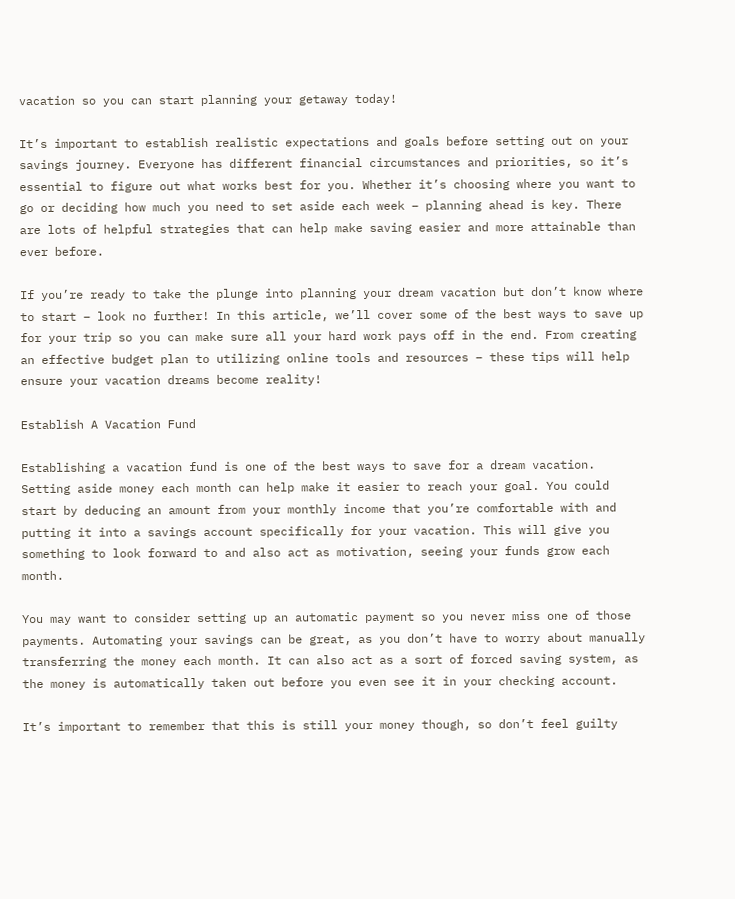vacation so you can start planning your getaway today!

It’s important to establish realistic expectations and goals before setting out on your savings journey. Everyone has different financial circumstances and priorities, so it’s essential to figure out what works best for you. Whether it’s choosing where you want to go or deciding how much you need to set aside each week – planning ahead is key. There are lots of helpful strategies that can help make saving easier and more attainable than ever before.

If you’re ready to take the plunge into planning your dream vacation but don’t know where to start – look no further! In this article, we’ll cover some of the best ways to save up for your trip so you can make sure all your hard work pays off in the end. From creating an effective budget plan to utilizing online tools and resources – these tips will help ensure your vacation dreams become reality!

Establish A Vacation Fund

Establishing a vacation fund is one of the best ways to save for a dream vacation. Setting aside money each month can help make it easier to reach your goal. You could start by deducing an amount from your monthly income that you’re comfortable with and putting it into a savings account specifically for your vacation. This will give you something to look forward to and also act as motivation, seeing your funds grow each month.

You may want to consider setting up an automatic payment so you never miss one of those payments. Automating your savings can be great, as you don’t have to worry about manually transferring the money each month. It can also act as a sort of forced saving system, as the money is automatically taken out before you even see it in your checking account.

It’s important to remember that this is still your money though, so don’t feel guilty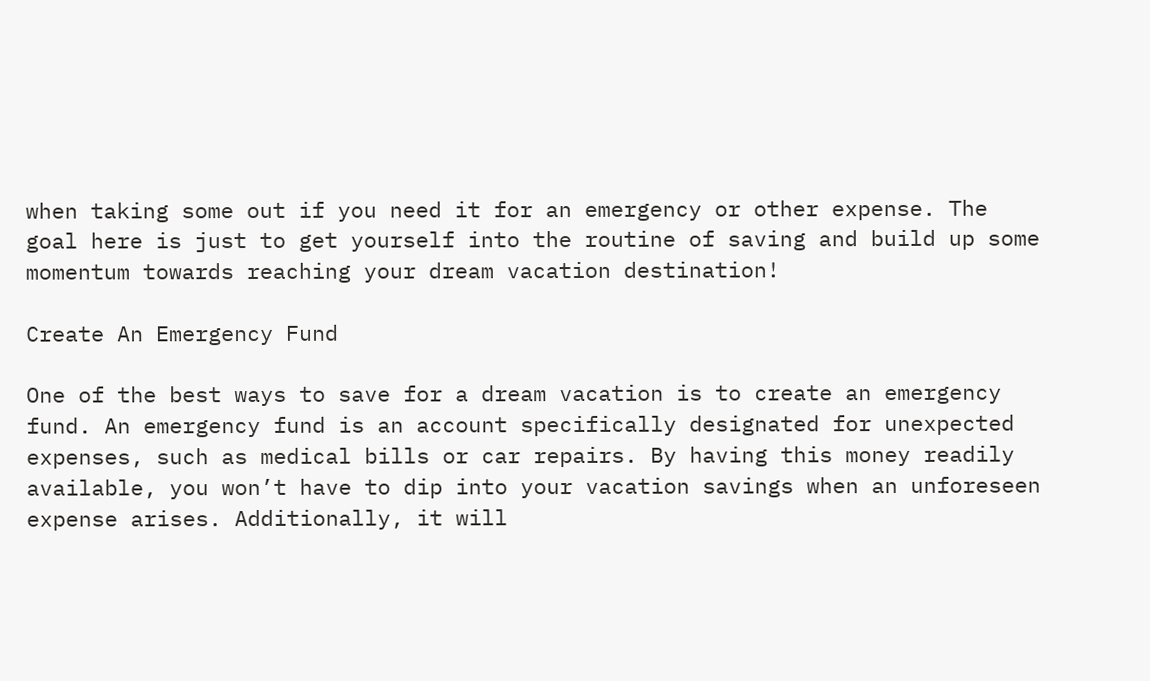when taking some out if you need it for an emergency or other expense. The goal here is just to get yourself into the routine of saving and build up some momentum towards reaching your dream vacation destination!

Create An Emergency Fund

One of the best ways to save for a dream vacation is to create an emergency fund. An emergency fund is an account specifically designated for unexpected expenses, such as medical bills or car repairs. By having this money readily available, you won’t have to dip into your vacation savings when an unforeseen expense arises. Additionally, it will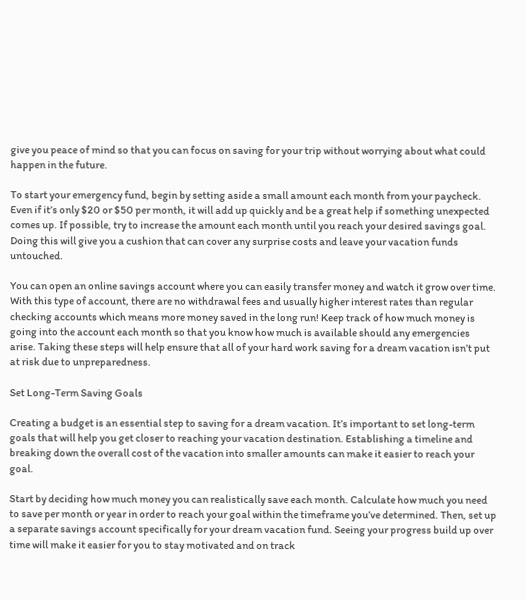give you peace of mind so that you can focus on saving for your trip without worrying about what could happen in the future.

To start your emergency fund, begin by setting aside a small amount each month from your paycheck. Even if it’s only $20 or $50 per month, it will add up quickly and be a great help if something unexpected comes up. If possible, try to increase the amount each month until you reach your desired savings goal. Doing this will give you a cushion that can cover any surprise costs and leave your vacation funds untouched.

You can open an online savings account where you can easily transfer money and watch it grow over time. With this type of account, there are no withdrawal fees and usually higher interest rates than regular checking accounts which means more money saved in the long run! Keep track of how much money is going into the account each month so that you know how much is available should any emergencies arise. Taking these steps will help ensure that all of your hard work saving for a dream vacation isn’t put at risk due to unpreparedness.

Set Long-Term Saving Goals

Creating a budget is an essential step to saving for a dream vacation. It’s important to set long-term goals that will help you get closer to reaching your vacation destination. Establishing a timeline and breaking down the overall cost of the vacation into smaller amounts can make it easier to reach your goal.

Start by deciding how much money you can realistically save each month. Calculate how much you need to save per month or year in order to reach your goal within the timeframe you’ve determined. Then, set up a separate savings account specifically for your dream vacation fund. Seeing your progress build up over time will make it easier for you to stay motivated and on track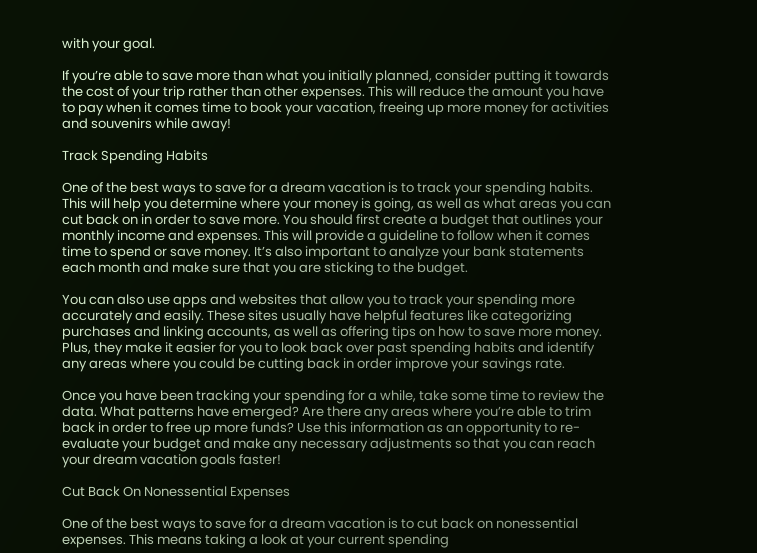with your goal.

If you’re able to save more than what you initially planned, consider putting it towards the cost of your trip rather than other expenses. This will reduce the amount you have to pay when it comes time to book your vacation, freeing up more money for activities and souvenirs while away!

Track Spending Habits

One of the best ways to save for a dream vacation is to track your spending habits. This will help you determine where your money is going, as well as what areas you can cut back on in order to save more. You should first create a budget that outlines your monthly income and expenses. This will provide a guideline to follow when it comes time to spend or save money. It’s also important to analyze your bank statements each month and make sure that you are sticking to the budget.

You can also use apps and websites that allow you to track your spending more accurately and easily. These sites usually have helpful features like categorizing purchases and linking accounts, as well as offering tips on how to save more money. Plus, they make it easier for you to look back over past spending habits and identify any areas where you could be cutting back in order improve your savings rate.

Once you have been tracking your spending for a while, take some time to review the data. What patterns have emerged? Are there any areas where you’re able to trim back in order to free up more funds? Use this information as an opportunity to re-evaluate your budget and make any necessary adjustments so that you can reach your dream vacation goals faster!

Cut Back On Nonessential Expenses

One of the best ways to save for a dream vacation is to cut back on nonessential expenses. This means taking a look at your current spending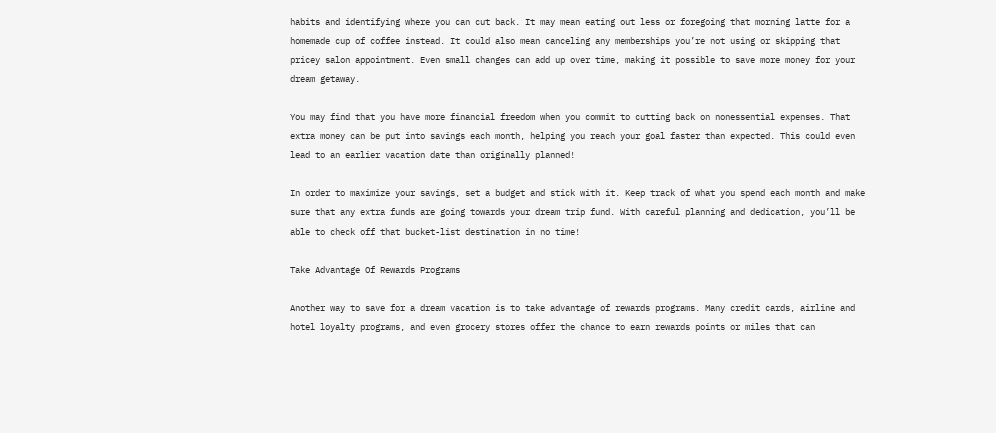habits and identifying where you can cut back. It may mean eating out less or foregoing that morning latte for a homemade cup of coffee instead. It could also mean canceling any memberships you’re not using or skipping that pricey salon appointment. Even small changes can add up over time, making it possible to save more money for your dream getaway.

You may find that you have more financial freedom when you commit to cutting back on nonessential expenses. That extra money can be put into savings each month, helping you reach your goal faster than expected. This could even lead to an earlier vacation date than originally planned!

In order to maximize your savings, set a budget and stick with it. Keep track of what you spend each month and make sure that any extra funds are going towards your dream trip fund. With careful planning and dedication, you’ll be able to check off that bucket-list destination in no time!

Take Advantage Of Rewards Programs

Another way to save for a dream vacation is to take advantage of rewards programs. Many credit cards, airline and hotel loyalty programs, and even grocery stores offer the chance to earn rewards points or miles that can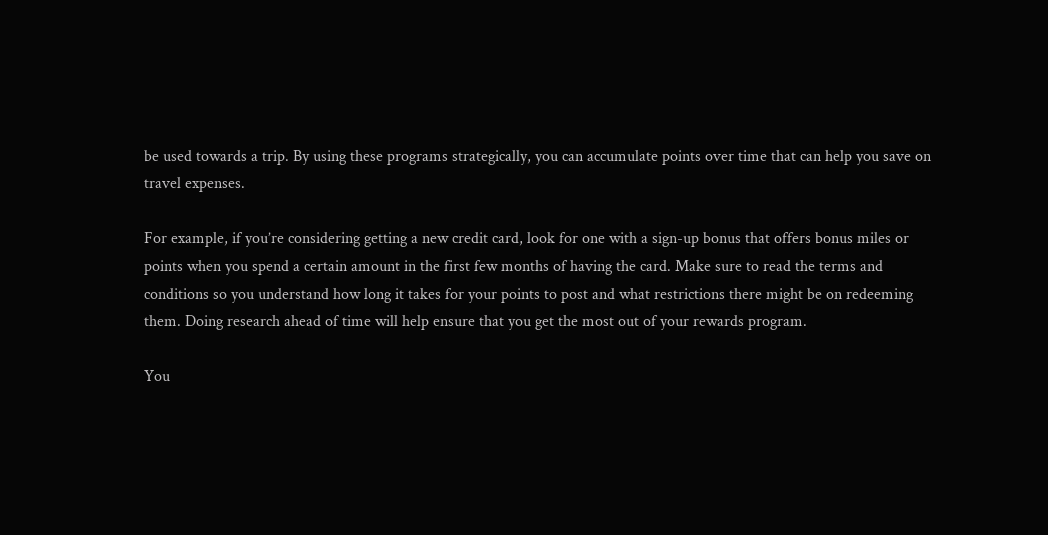be used towards a trip. By using these programs strategically, you can accumulate points over time that can help you save on travel expenses.

For example, if you’re considering getting a new credit card, look for one with a sign-up bonus that offers bonus miles or points when you spend a certain amount in the first few months of having the card. Make sure to read the terms and conditions so you understand how long it takes for your points to post and what restrictions there might be on redeeming them. Doing research ahead of time will help ensure that you get the most out of your rewards program.

You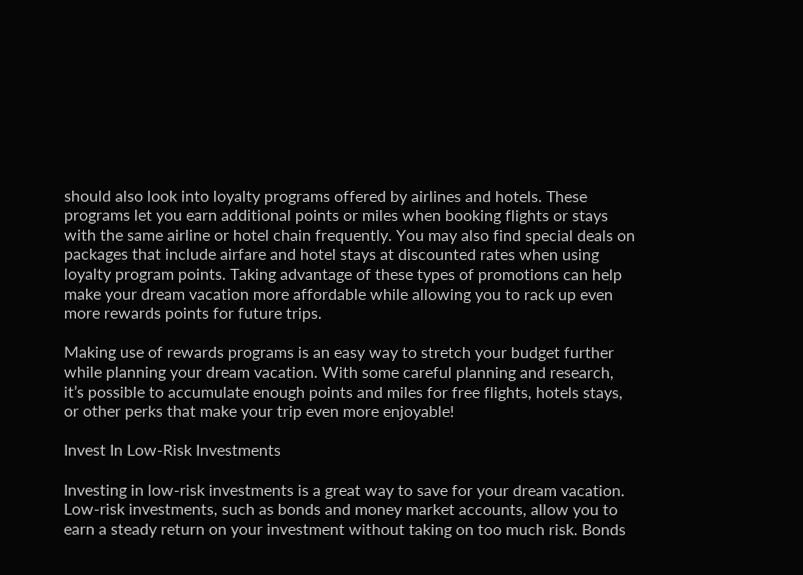should also look into loyalty programs offered by airlines and hotels. These programs let you earn additional points or miles when booking flights or stays with the same airline or hotel chain frequently. You may also find special deals on packages that include airfare and hotel stays at discounted rates when using loyalty program points. Taking advantage of these types of promotions can help make your dream vacation more affordable while allowing you to rack up even more rewards points for future trips.

Making use of rewards programs is an easy way to stretch your budget further while planning your dream vacation. With some careful planning and research, it’s possible to accumulate enough points and miles for free flights, hotels stays, or other perks that make your trip even more enjoyable!

Invest In Low-Risk Investments

Investing in low-risk investments is a great way to save for your dream vacation. Low-risk investments, such as bonds and money market accounts, allow you to earn a steady return on your investment without taking on too much risk. Bonds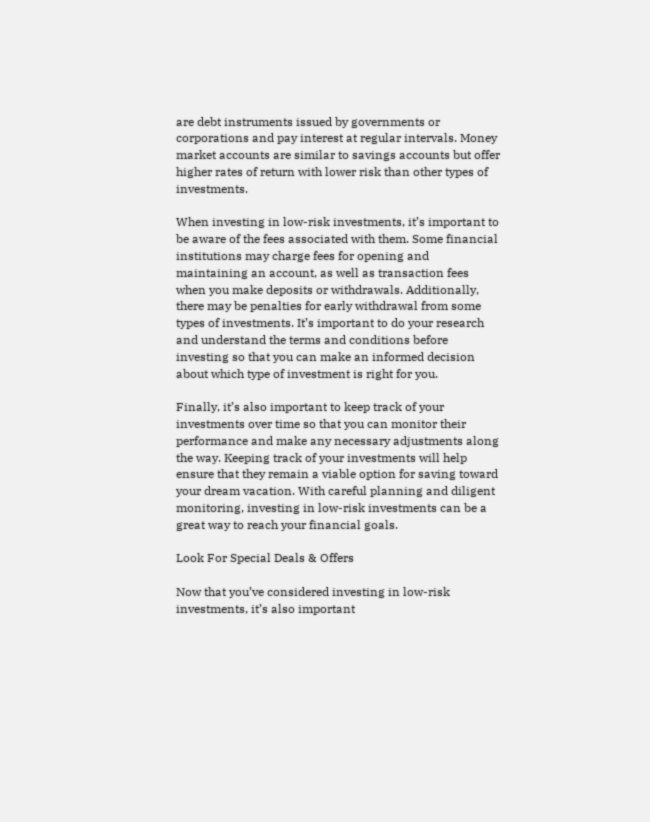are debt instruments issued by governments or corporations and pay interest at regular intervals. Money market accounts are similar to savings accounts but offer higher rates of return with lower risk than other types of investments.

When investing in low-risk investments, it’s important to be aware of the fees associated with them. Some financial institutions may charge fees for opening and maintaining an account, as well as transaction fees when you make deposits or withdrawals. Additionally, there may be penalties for early withdrawal from some types of investments. It’s important to do your research and understand the terms and conditions before investing so that you can make an informed decision about which type of investment is right for you.

Finally, it’s also important to keep track of your investments over time so that you can monitor their performance and make any necessary adjustments along the way. Keeping track of your investments will help ensure that they remain a viable option for saving toward your dream vacation. With careful planning and diligent monitoring, investing in low-risk investments can be a great way to reach your financial goals.

Look For Special Deals & Offers

Now that you’ve considered investing in low-risk investments, it’s also important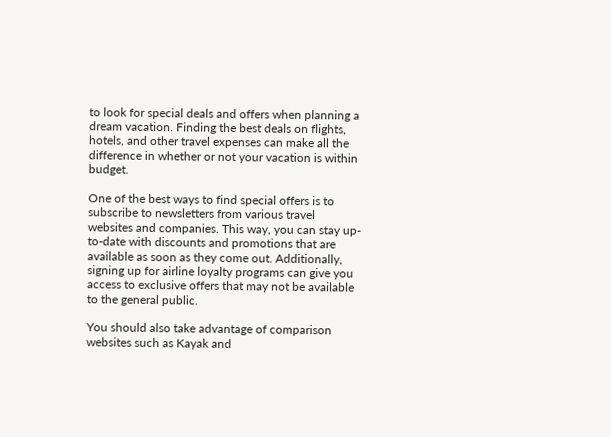to look for special deals and offers when planning a dream vacation. Finding the best deals on flights, hotels, and other travel expenses can make all the difference in whether or not your vacation is within budget.

One of the best ways to find special offers is to subscribe to newsletters from various travel websites and companies. This way, you can stay up-to-date with discounts and promotions that are available as soon as they come out. Additionally, signing up for airline loyalty programs can give you access to exclusive offers that may not be available to the general public.

You should also take advantage of comparison websites such as Kayak and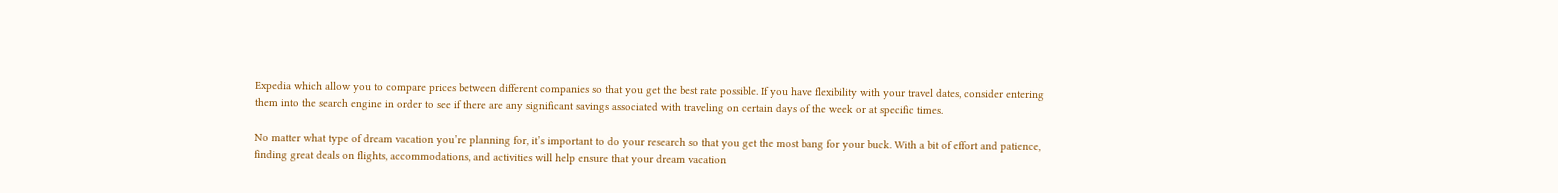Expedia which allow you to compare prices between different companies so that you get the best rate possible. If you have flexibility with your travel dates, consider entering them into the search engine in order to see if there are any significant savings associated with traveling on certain days of the week or at specific times.

No matter what type of dream vacation you’re planning for, it’s important to do your research so that you get the most bang for your buck. With a bit of effort and patience, finding great deals on flights, accommodations, and activities will help ensure that your dream vacation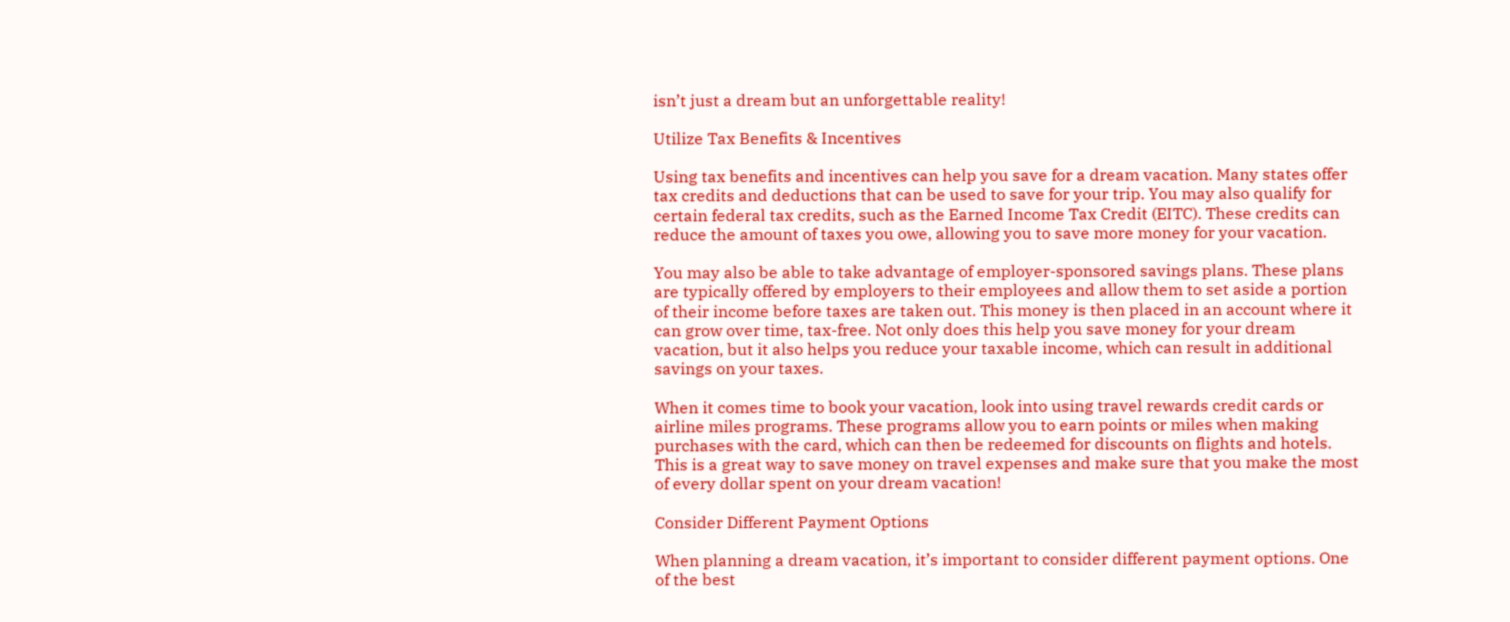isn’t just a dream but an unforgettable reality!

Utilize Tax Benefits & Incentives

Using tax benefits and incentives can help you save for a dream vacation. Many states offer tax credits and deductions that can be used to save for your trip. You may also qualify for certain federal tax credits, such as the Earned Income Tax Credit (EITC). These credits can reduce the amount of taxes you owe, allowing you to save more money for your vacation.

You may also be able to take advantage of employer-sponsored savings plans. These plans are typically offered by employers to their employees and allow them to set aside a portion of their income before taxes are taken out. This money is then placed in an account where it can grow over time, tax-free. Not only does this help you save money for your dream vacation, but it also helps you reduce your taxable income, which can result in additional savings on your taxes.

When it comes time to book your vacation, look into using travel rewards credit cards or airline miles programs. These programs allow you to earn points or miles when making purchases with the card, which can then be redeemed for discounts on flights and hotels. This is a great way to save money on travel expenses and make sure that you make the most of every dollar spent on your dream vacation!

Consider Different Payment Options

When planning a dream vacation, it’s important to consider different payment options. One of the best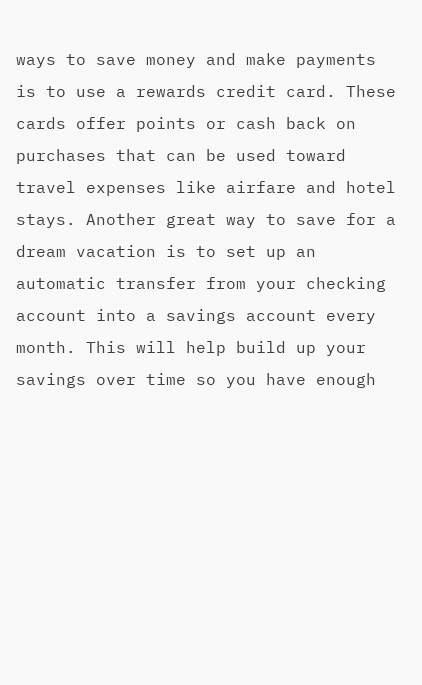ways to save money and make payments is to use a rewards credit card. These cards offer points or cash back on purchases that can be used toward travel expenses like airfare and hotel stays. Another great way to save for a dream vacation is to set up an automatic transfer from your checking account into a savings account every month. This will help build up your savings over time so you have enough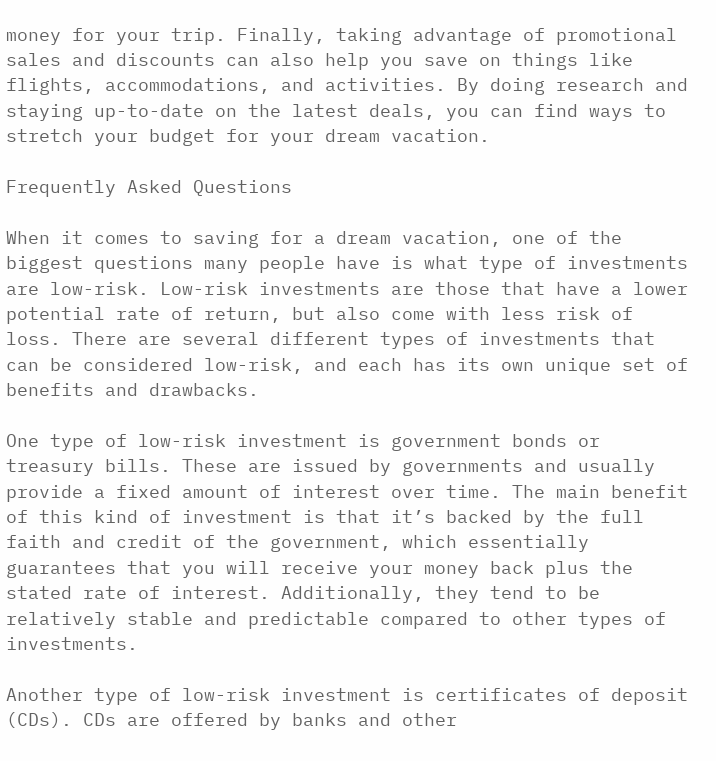money for your trip. Finally, taking advantage of promotional sales and discounts can also help you save on things like flights, accommodations, and activities. By doing research and staying up-to-date on the latest deals, you can find ways to stretch your budget for your dream vacation.

Frequently Asked Questions

When it comes to saving for a dream vacation, one of the biggest questions many people have is what type of investments are low-risk. Low-risk investments are those that have a lower potential rate of return, but also come with less risk of loss. There are several different types of investments that can be considered low-risk, and each has its own unique set of benefits and drawbacks.

One type of low-risk investment is government bonds or treasury bills. These are issued by governments and usually provide a fixed amount of interest over time. The main benefit of this kind of investment is that it’s backed by the full faith and credit of the government, which essentially guarantees that you will receive your money back plus the stated rate of interest. Additionally, they tend to be relatively stable and predictable compared to other types of investments.

Another type of low-risk investment is certificates of deposit (CDs). CDs are offered by banks and other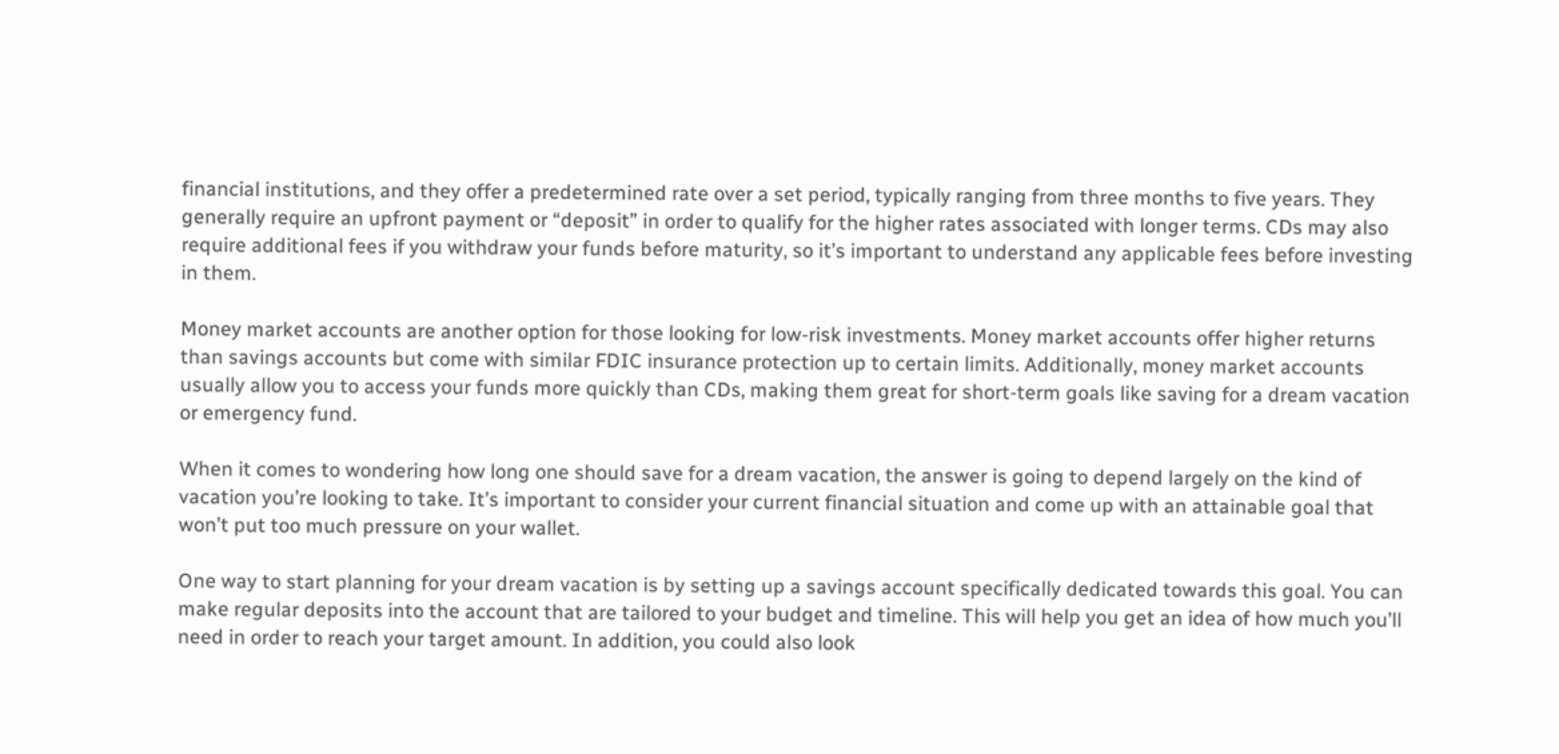financial institutions, and they offer a predetermined rate over a set period, typically ranging from three months to five years. They generally require an upfront payment or “deposit” in order to qualify for the higher rates associated with longer terms. CDs may also require additional fees if you withdraw your funds before maturity, so it’s important to understand any applicable fees before investing in them.

Money market accounts are another option for those looking for low-risk investments. Money market accounts offer higher returns than savings accounts but come with similar FDIC insurance protection up to certain limits. Additionally, money market accounts usually allow you to access your funds more quickly than CDs, making them great for short-term goals like saving for a dream vacation or emergency fund.

When it comes to wondering how long one should save for a dream vacation, the answer is going to depend largely on the kind of vacation you’re looking to take. It’s important to consider your current financial situation and come up with an attainable goal that won’t put too much pressure on your wallet.

One way to start planning for your dream vacation is by setting up a savings account specifically dedicated towards this goal. You can make regular deposits into the account that are tailored to your budget and timeline. This will help you get an idea of how much you’ll need in order to reach your target amount. In addition, you could also look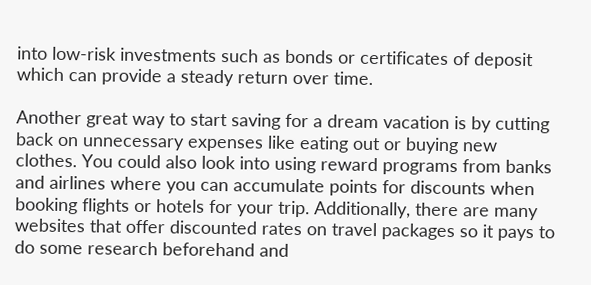into low-risk investments such as bonds or certificates of deposit which can provide a steady return over time.

Another great way to start saving for a dream vacation is by cutting back on unnecessary expenses like eating out or buying new clothes. You could also look into using reward programs from banks and airlines where you can accumulate points for discounts when booking flights or hotels for your trip. Additionally, there are many websites that offer discounted rates on travel packages so it pays to do some research beforehand and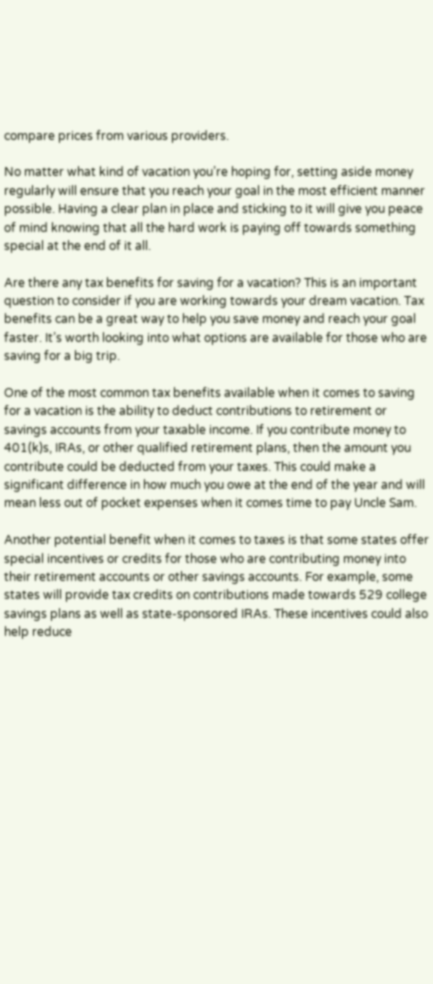compare prices from various providers.

No matter what kind of vacation you’re hoping for, setting aside money regularly will ensure that you reach your goal in the most efficient manner possible. Having a clear plan in place and sticking to it will give you peace of mind knowing that all the hard work is paying off towards something special at the end of it all.

Are there any tax benefits for saving for a vacation? This is an important question to consider if you are working towards your dream vacation. Tax benefits can be a great way to help you save money and reach your goal faster. It’s worth looking into what options are available for those who are saving for a big trip.

One of the most common tax benefits available when it comes to saving for a vacation is the ability to deduct contributions to retirement or savings accounts from your taxable income. If you contribute money to 401(k)s, IRAs, or other qualified retirement plans, then the amount you contribute could be deducted from your taxes. This could make a significant difference in how much you owe at the end of the year and will mean less out of pocket expenses when it comes time to pay Uncle Sam.

Another potential benefit when it comes to taxes is that some states offer special incentives or credits for those who are contributing money into their retirement accounts or other savings accounts. For example, some states will provide tax credits on contributions made towards 529 college savings plans as well as state-sponsored IRAs. These incentives could also help reduce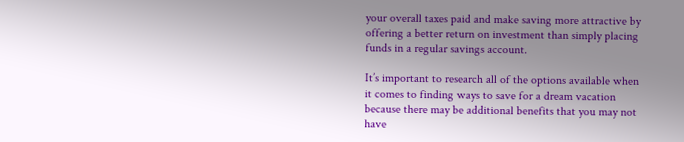your overall taxes paid and make saving more attractive by offering a better return on investment than simply placing funds in a regular savings account.

It’s important to research all of the options available when it comes to finding ways to save for a dream vacation because there may be additional benefits that you may not have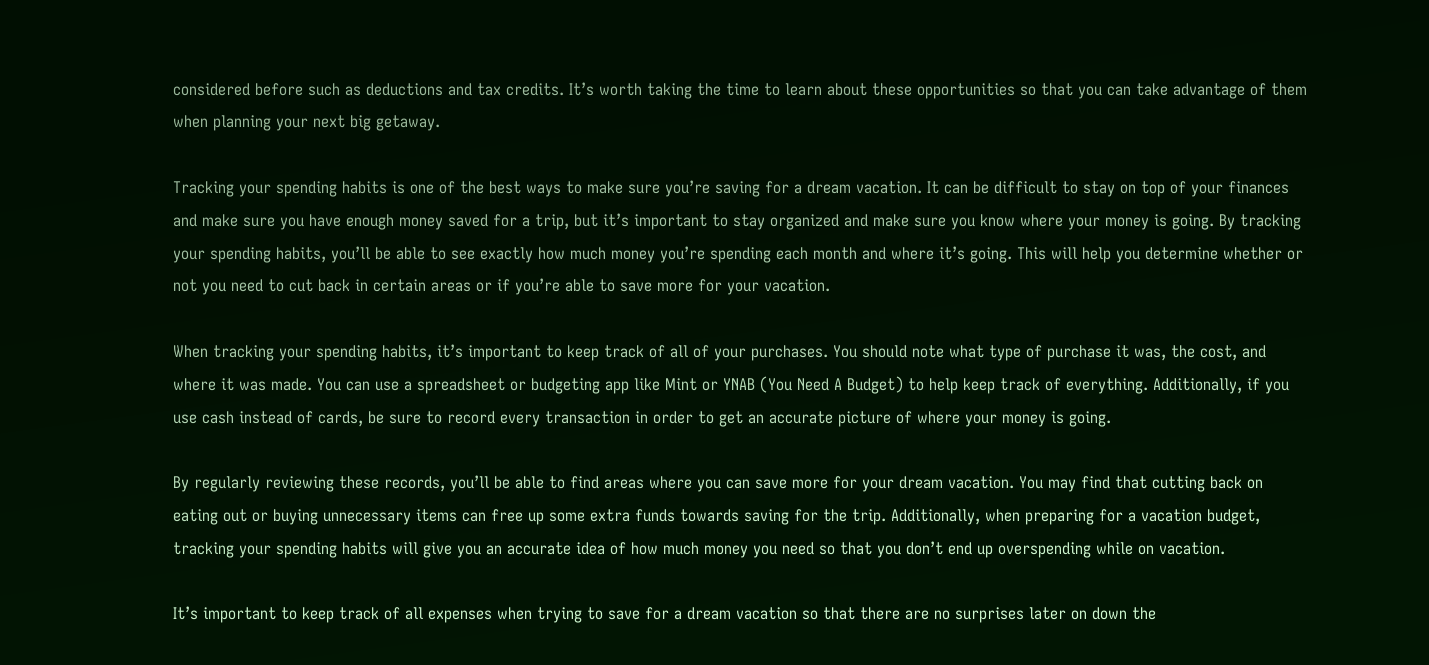considered before such as deductions and tax credits. It’s worth taking the time to learn about these opportunities so that you can take advantage of them when planning your next big getaway.

Tracking your spending habits is one of the best ways to make sure you’re saving for a dream vacation. It can be difficult to stay on top of your finances and make sure you have enough money saved for a trip, but it’s important to stay organized and make sure you know where your money is going. By tracking your spending habits, you’ll be able to see exactly how much money you’re spending each month and where it’s going. This will help you determine whether or not you need to cut back in certain areas or if you’re able to save more for your vacation.

When tracking your spending habits, it’s important to keep track of all of your purchases. You should note what type of purchase it was, the cost, and where it was made. You can use a spreadsheet or budgeting app like Mint or YNAB (You Need A Budget) to help keep track of everything. Additionally, if you use cash instead of cards, be sure to record every transaction in order to get an accurate picture of where your money is going.

By regularly reviewing these records, you’ll be able to find areas where you can save more for your dream vacation. You may find that cutting back on eating out or buying unnecessary items can free up some extra funds towards saving for the trip. Additionally, when preparing for a vacation budget, tracking your spending habits will give you an accurate idea of how much money you need so that you don’t end up overspending while on vacation.

It’s important to keep track of all expenses when trying to save for a dream vacation so that there are no surprises later on down the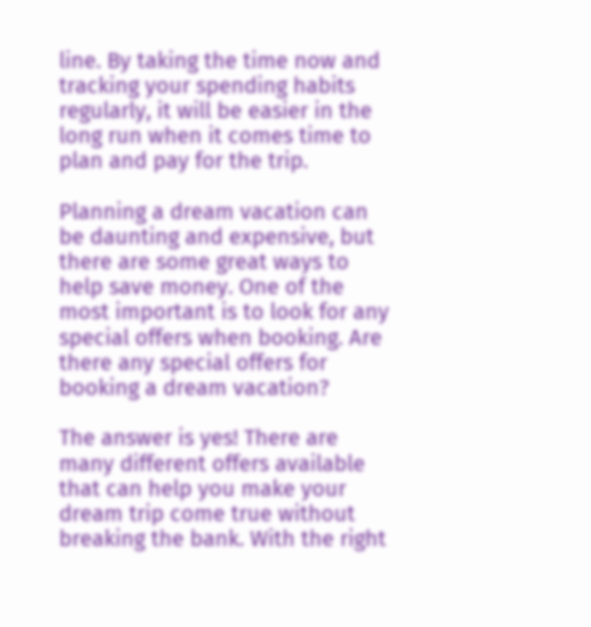line. By taking the time now and tracking your spending habits regularly, it will be easier in the long run when it comes time to plan and pay for the trip.

Planning a dream vacation can be daunting and expensive, but there are some great ways to help save money. One of the most important is to look for any special offers when booking. Are there any special offers for booking a dream vacation?

The answer is yes! There are many different offers available that can help you make your dream trip come true without breaking the bank. With the right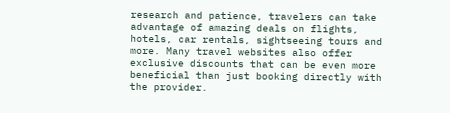research and patience, travelers can take advantage of amazing deals on flights, hotels, car rentals, sightseeing tours and more. Many travel websites also offer exclusive discounts that can be even more beneficial than just booking directly with the provider.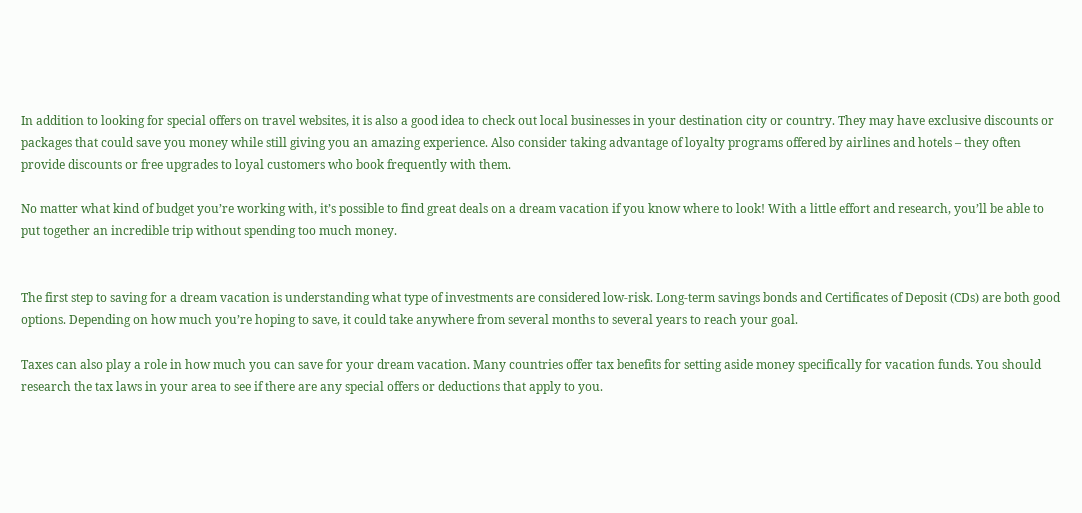In addition to looking for special offers on travel websites, it is also a good idea to check out local businesses in your destination city or country. They may have exclusive discounts or packages that could save you money while still giving you an amazing experience. Also consider taking advantage of loyalty programs offered by airlines and hotels – they often provide discounts or free upgrades to loyal customers who book frequently with them.

No matter what kind of budget you’re working with, it’s possible to find great deals on a dream vacation if you know where to look! With a little effort and research, you’ll be able to put together an incredible trip without spending too much money.


The first step to saving for a dream vacation is understanding what type of investments are considered low-risk. Long-term savings bonds and Certificates of Deposit (CDs) are both good options. Depending on how much you’re hoping to save, it could take anywhere from several months to several years to reach your goal.

Taxes can also play a role in how much you can save for your dream vacation. Many countries offer tax benefits for setting aside money specifically for vacation funds. You should research the tax laws in your area to see if there are any special offers or deductions that apply to you.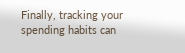Finally, tracking your spending habits can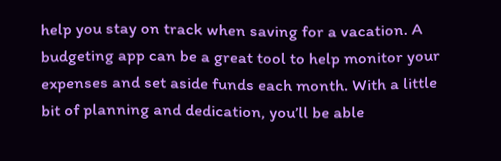help you stay on track when saving for a vacation. A budgeting app can be a great tool to help monitor your expenses and set aside funds each month. With a little bit of planning and dedication, you’ll be able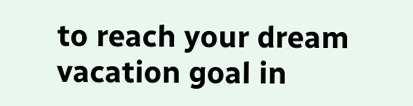to reach your dream vacation goal in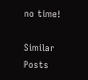no time!

Similar Posts